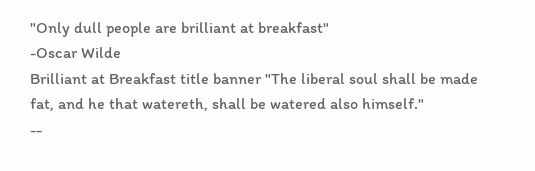"Only dull people are brilliant at breakfast"
-Oscar Wilde
Brilliant at Breakfast title banner "The liberal soul shall be made fat, and he that watereth, shall be watered also himself."
--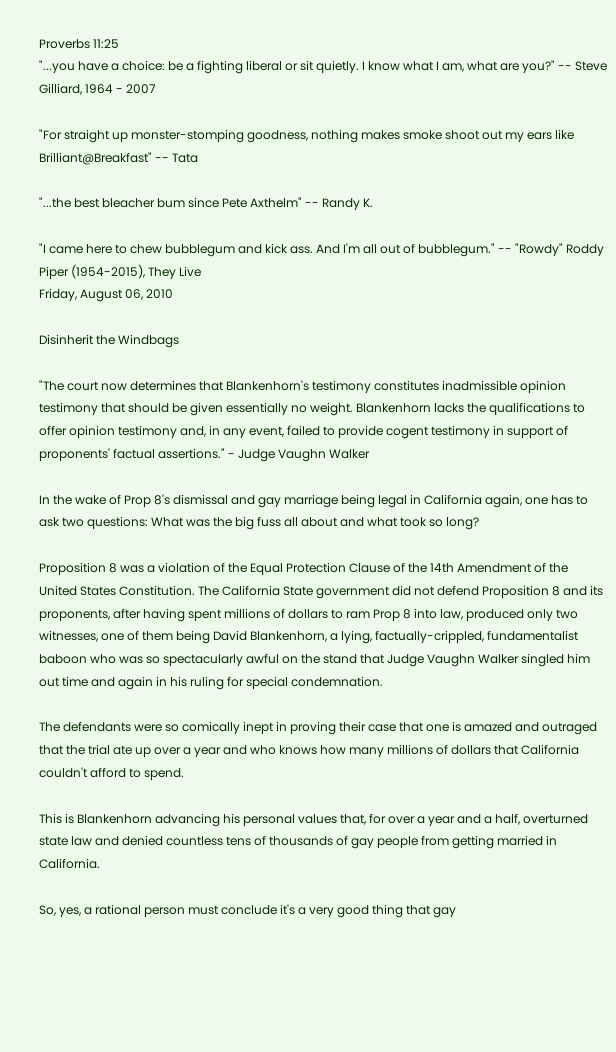Proverbs 11:25
"...you have a choice: be a fighting liberal or sit quietly. I know what I am, what are you?" -- Steve Gilliard, 1964 - 2007

"For straight up monster-stomping goodness, nothing makes smoke shoot out my ears like Brilliant@Breakfast" -- Tata

"...the best bleacher bum since Pete Axthelm" -- Randy K.

"I came here to chew bubblegum and kick ass. And I'm all out of bubblegum." -- "Rowdy" Roddy Piper (1954-2015), They Live
Friday, August 06, 2010

Disinherit the Windbags

"The court now determines that Blankenhorn's testimony constitutes inadmissible opinion testimony that should be given essentially no weight. Blankenhorn lacks the qualifications to offer opinion testimony and, in any event, failed to provide cogent testimony in support of proponents' factual assertions." - Judge Vaughn Walker

In the wake of Prop 8's dismissal and gay marriage being legal in California again, one has to ask two questions: What was the big fuss all about and what took so long?

Proposition 8 was a violation of the Equal Protection Clause of the 14th Amendment of the United States Constitution. The California State government did not defend Proposition 8 and its proponents, after having spent millions of dollars to ram Prop 8 into law, produced only two witnesses, one of them being David Blankenhorn, a lying, factually-crippled, fundamentalist baboon who was so spectacularly awful on the stand that Judge Vaughn Walker singled him out time and again in his ruling for special condemnation.

The defendants were so comically inept in proving their case that one is amazed and outraged that the trial ate up over a year and who knows how many millions of dollars that California couldn't afford to spend.

This is Blankenhorn advancing his personal values that, for over a year and a half, overturned state law and denied countless tens of thousands of gay people from getting married in California.

So, yes, a rational person must conclude it's a very good thing that gay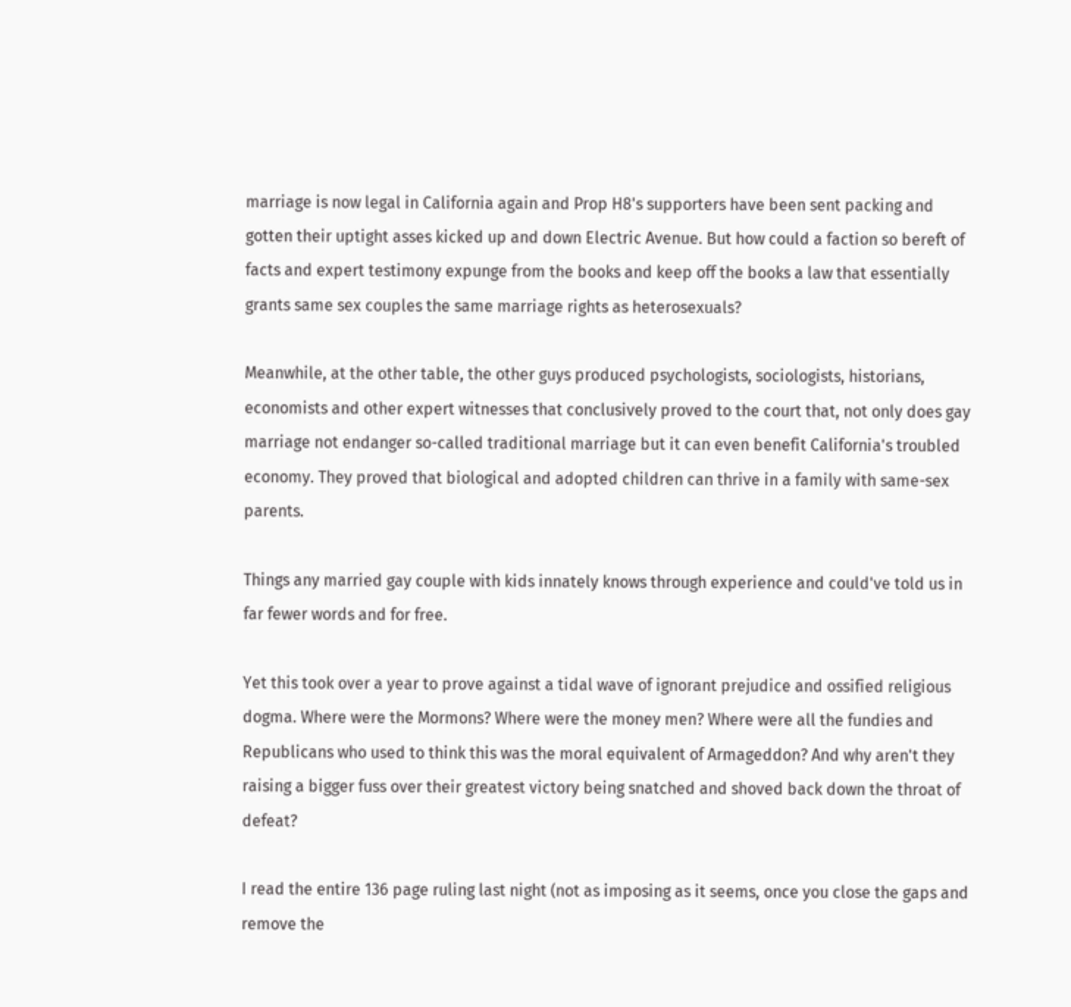marriage is now legal in California again and Prop H8's supporters have been sent packing and gotten their uptight asses kicked up and down Electric Avenue. But how could a faction so bereft of facts and expert testimony expunge from the books and keep off the books a law that essentially grants same sex couples the same marriage rights as heterosexuals?

Meanwhile, at the other table, the other guys produced psychologists, sociologists, historians, economists and other expert witnesses that conclusively proved to the court that, not only does gay marriage not endanger so-called traditional marriage but it can even benefit California's troubled economy. They proved that biological and adopted children can thrive in a family with same-sex parents.

Things any married gay couple with kids innately knows through experience and could've told us in far fewer words and for free.

Yet this took over a year to prove against a tidal wave of ignorant prejudice and ossified religious dogma. Where were the Mormons? Where were the money men? Where were all the fundies and Republicans who used to think this was the moral equivalent of Armageddon? And why aren't they raising a bigger fuss over their greatest victory being snatched and shoved back down the throat of defeat?

I read the entire 136 page ruling last night (not as imposing as it seems, once you close the gaps and remove the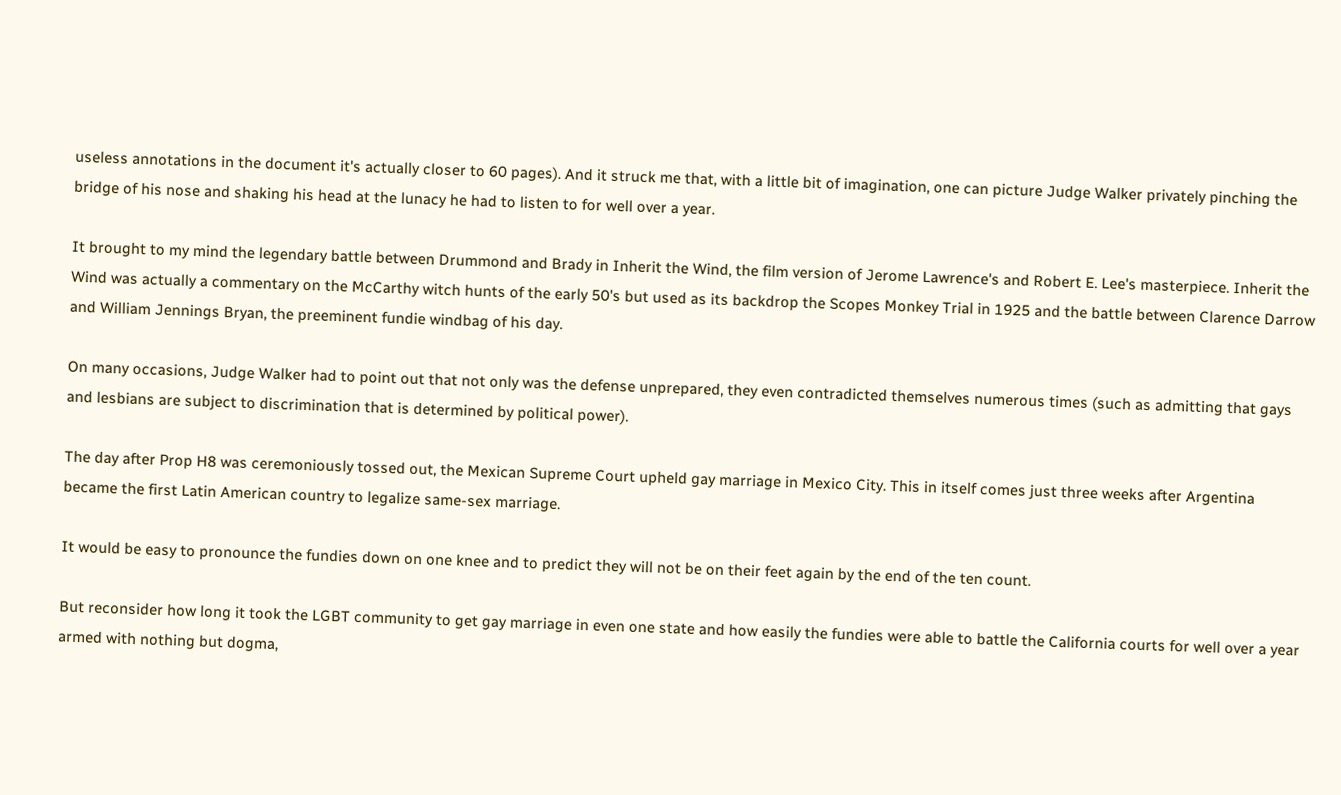useless annotations in the document it's actually closer to 60 pages). And it struck me that, with a little bit of imagination, one can picture Judge Walker privately pinching the bridge of his nose and shaking his head at the lunacy he had to listen to for well over a year.

It brought to my mind the legendary battle between Drummond and Brady in Inherit the Wind, the film version of Jerome Lawrence's and Robert E. Lee's masterpiece. Inherit the Wind was actually a commentary on the McCarthy witch hunts of the early 50's but used as its backdrop the Scopes Monkey Trial in 1925 and the battle between Clarence Darrow and William Jennings Bryan, the preeminent fundie windbag of his day.

On many occasions, Judge Walker had to point out that not only was the defense unprepared, they even contradicted themselves numerous times (such as admitting that gays and lesbians are subject to discrimination that is determined by political power).

The day after Prop H8 was ceremoniously tossed out, the Mexican Supreme Court upheld gay marriage in Mexico City. This in itself comes just three weeks after Argentina became the first Latin American country to legalize same-sex marriage.

It would be easy to pronounce the fundies down on one knee and to predict they will not be on their feet again by the end of the ten count.

But reconsider how long it took the LGBT community to get gay marriage in even one state and how easily the fundies were able to battle the California courts for well over a year armed with nothing but dogma,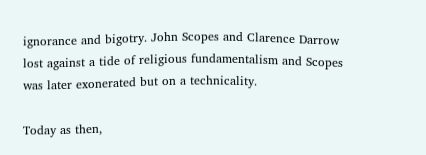ignorance and bigotry. John Scopes and Clarence Darrow lost against a tide of religious fundamentalism and Scopes was later exonerated but on a technicality.

Today as then,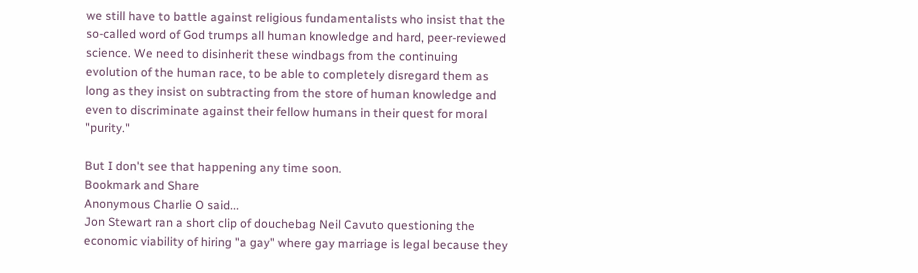we still have to battle against religious fundamentalists who insist that the so-called word of God trumps all human knowledge and hard, peer-reviewed science. We need to disinherit these windbags from the continuing evolution of the human race, to be able to completely disregard them as long as they insist on subtracting from the store of human knowledge and even to discriminate against their fellow humans in their quest for moral "purity."

But I don't see that happening any time soon.
Bookmark and Share
Anonymous Charlie O said...
Jon Stewart ran a short clip of douchebag Neil Cavuto questioning the economic viability of hiring "a gay" where gay marriage is legal because they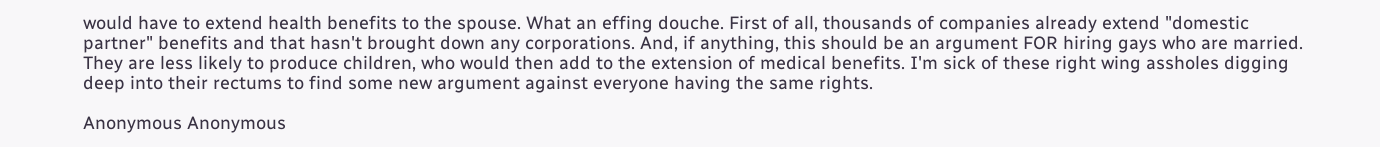would have to extend health benefits to the spouse. What an effing douche. First of all, thousands of companies already extend "domestic partner" benefits and that hasn't brought down any corporations. And, if anything, this should be an argument FOR hiring gays who are married. They are less likely to produce children, who would then add to the extension of medical benefits. I'm sick of these right wing assholes digging deep into their rectums to find some new argument against everyone having the same rights.

Anonymous Anonymous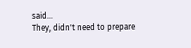said...
They, didn't need to prepare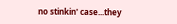no stinkin' case...they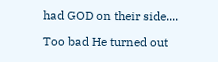had GOD on their side....

Too bad He turned out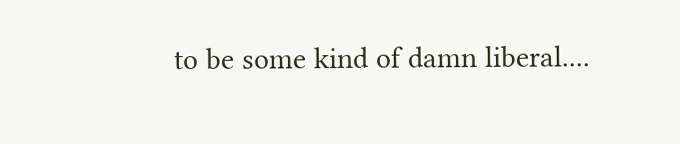to be some kind of damn liberal....